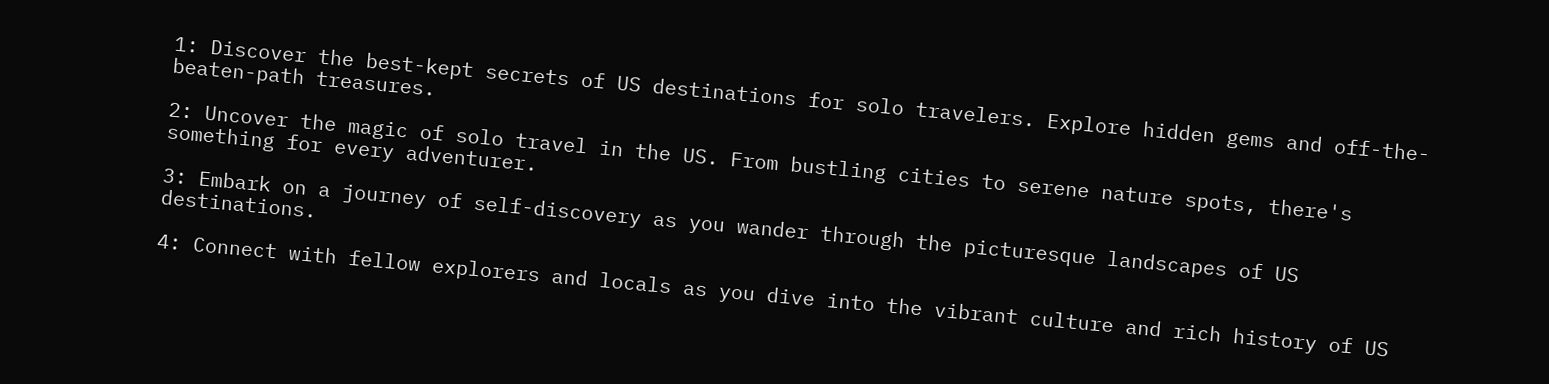1: Discover the best-kept secrets of US destinations for solo travelers. Explore hidden gems and off-the-beaten-path treasures.

2: Uncover the magic of solo travel in the US. From bustling cities to serene nature spots, there's something for every adventurer.

3: Embark on a journey of self-discovery as you wander through the picturesque landscapes of US destinations.

4: Connect with fellow explorers and locals as you dive into the vibrant culture and rich history of US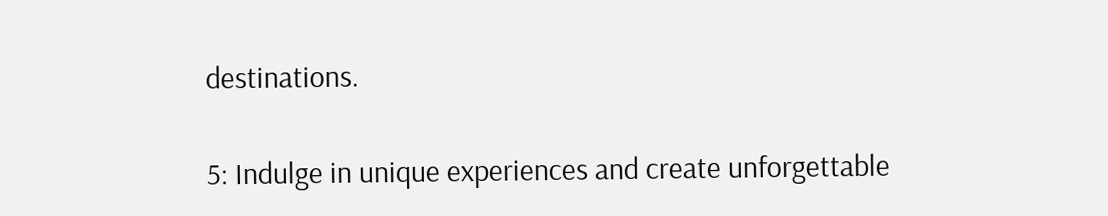destinations.

5: Indulge in unique experiences and create unforgettable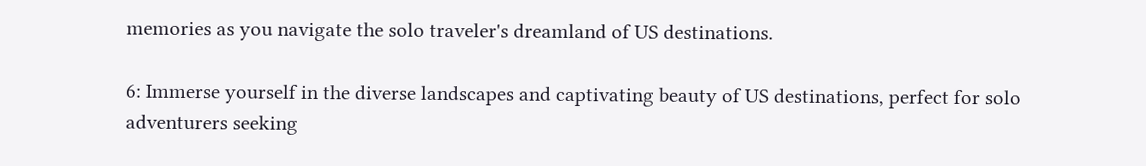memories as you navigate the solo traveler's dreamland of US destinations.

6: Immerse yourself in the diverse landscapes and captivating beauty of US destinations, perfect for solo adventurers seeking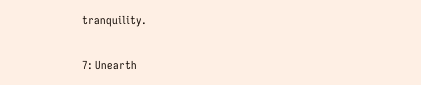tranquility.

7: Unearth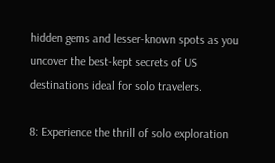hidden gems and lesser-known spots as you uncover the best-kept secrets of US destinations ideal for solo travelers.

8: Experience the thrill of solo exploration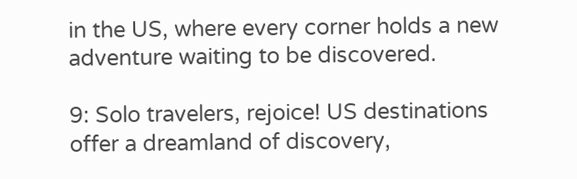in the US, where every corner holds a new adventure waiting to be discovered.

9: Solo travelers, rejoice! US destinations offer a dreamland of discovery,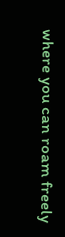where you can roam freely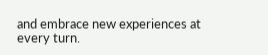and embrace new experiences at every turn.